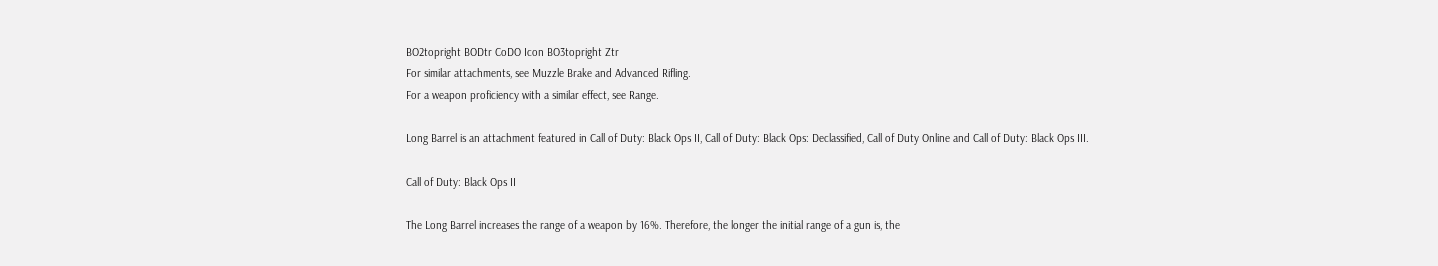BO2topright BODtr CoDO Icon BO3topright Ztr
For similar attachments, see Muzzle Brake and Advanced Rifling.
For a weapon proficiency with a similar effect, see Range.

Long Barrel is an attachment featured in Call of Duty: Black Ops II, Call of Duty: Black Ops: Declassified, Call of Duty Online and Call of Duty: Black Ops III.

Call of Duty: Black Ops II

The Long Barrel increases the range of a weapon by 16%. Therefore, the longer the initial range of a gun is, the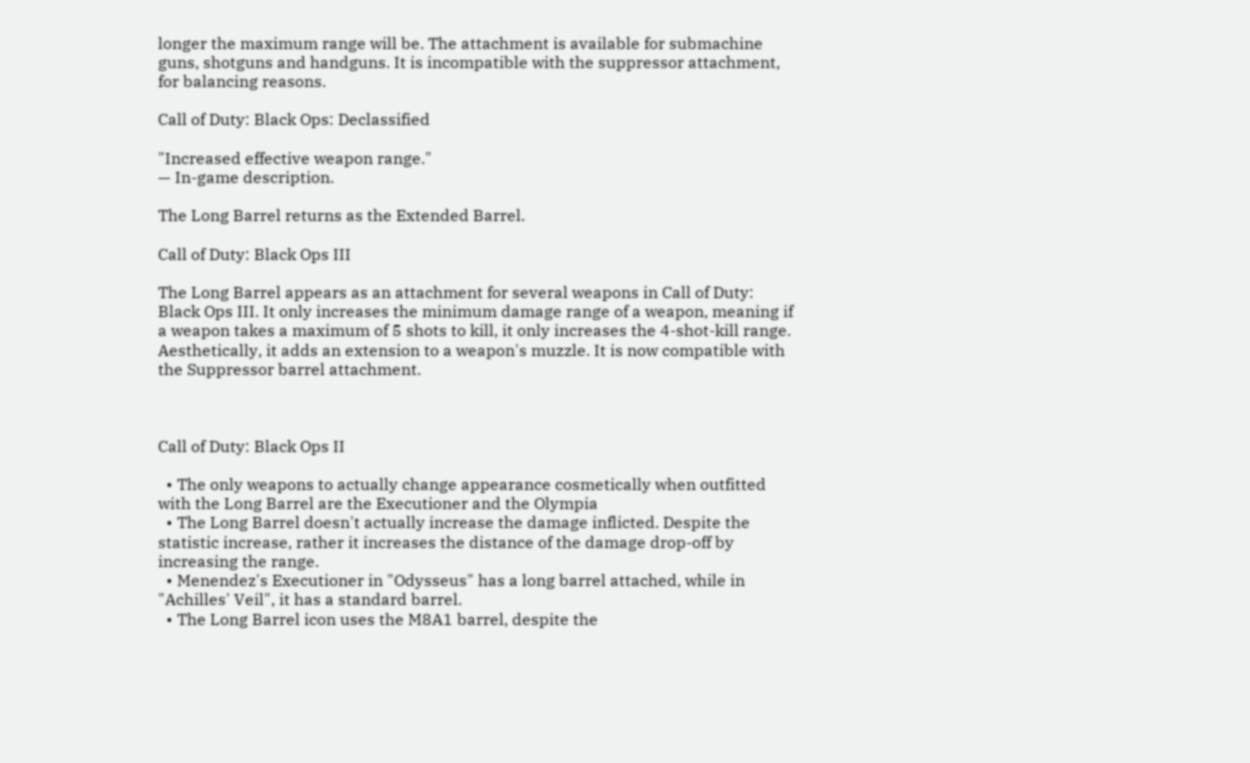longer the maximum range will be. The attachment is available for submachine guns, shotguns and handguns. It is incompatible with the suppressor attachment, for balancing reasons.

Call of Duty: Black Ops: Declassified

"Increased effective weapon range."
— In-game description.

The Long Barrel returns as the Extended Barrel.

Call of Duty: Black Ops III

The Long Barrel appears as an attachment for several weapons in Call of Duty: Black Ops III. It only increases the minimum damage range of a weapon, meaning if a weapon takes a maximum of 5 shots to kill, it only increases the 4-shot-kill range. Aesthetically, it adds an extension to a weapon's muzzle. It is now compatible with the Suppressor barrel attachment.



Call of Duty: Black Ops II

  • The only weapons to actually change appearance cosmetically when outfitted with the Long Barrel are the Executioner and the Olympia
  • The Long Barrel doesn't actually increase the damage inflicted. Despite the statistic increase, rather it increases the distance of the damage drop-off by increasing the range.
  • Menendez's Executioner in "Odysseus" has a long barrel attached, while in "Achilles' Veil", it has a standard barrel.
  • The Long Barrel icon uses the M8A1 barrel, despite the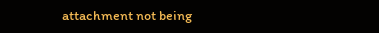attachment not being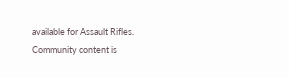available for Assault Rifles.
Community content is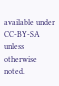available under CC-BY-SA unless otherwise noted.